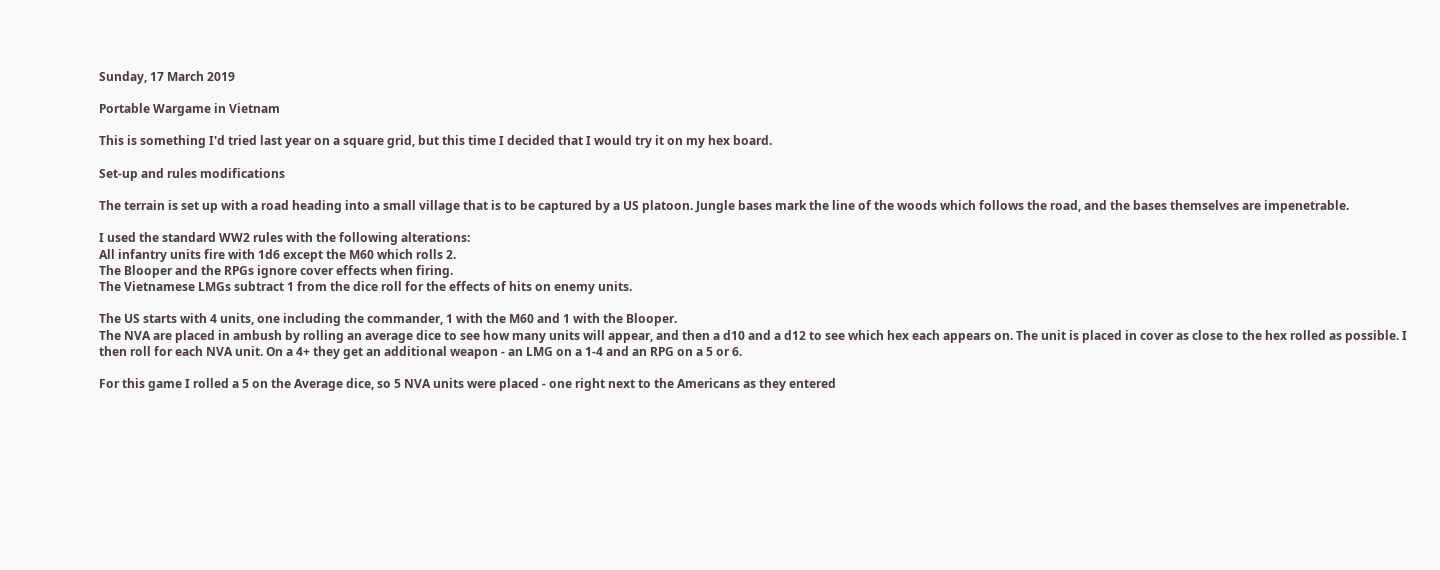Sunday, 17 March 2019

Portable Wargame in Vietnam

This is something I'd tried last year on a square grid, but this time I decided that I would try it on my hex board.

Set-up and rules modifications

The terrain is set up with a road heading into a small village that is to be captured by a US platoon. Jungle bases mark the line of the woods which follows the road, and the bases themselves are impenetrable.

I used the standard WW2 rules with the following alterations:
All infantry units fire with 1d6 except the M60 which rolls 2.
The Blooper and the RPGs ignore cover effects when firing.
The Vietnamese LMGs subtract 1 from the dice roll for the effects of hits on enemy units.

The US starts with 4 units, one including the commander, 1 with the M60 and 1 with the Blooper.
The NVA are placed in ambush by rolling an average dice to see how many units will appear, and then a d10 and a d12 to see which hex each appears on. The unit is placed in cover as close to the hex rolled as possible. I then roll for each NVA unit. On a 4+ they get an additional weapon - an LMG on a 1-4 and an RPG on a 5 or 6.

For this game I rolled a 5 on the Average dice, so 5 NVA units were placed - one right next to the Americans as they entered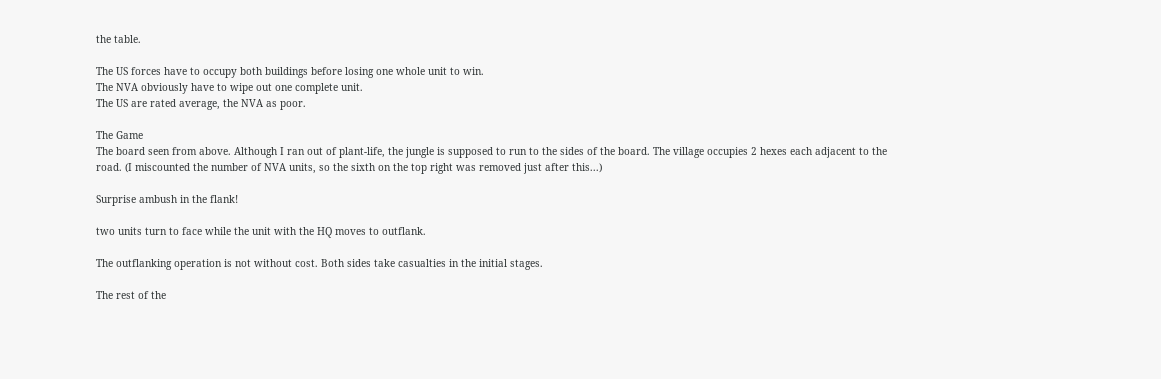the table.

The US forces have to occupy both buildings before losing one whole unit to win.
The NVA obviously have to wipe out one complete unit.
The US are rated average, the NVA as poor.

The Game
The board seen from above. Although I ran out of plant-life, the jungle is supposed to run to the sides of the board. The village occupies 2 hexes each adjacent to the road. (I miscounted the number of NVA units, so the sixth on the top right was removed just after this...)

Surprise ambush in the flank!

two units turn to face while the unit with the HQ moves to outflank.

The outflanking operation is not without cost. Both sides take casualties in the initial stages.

The rest of the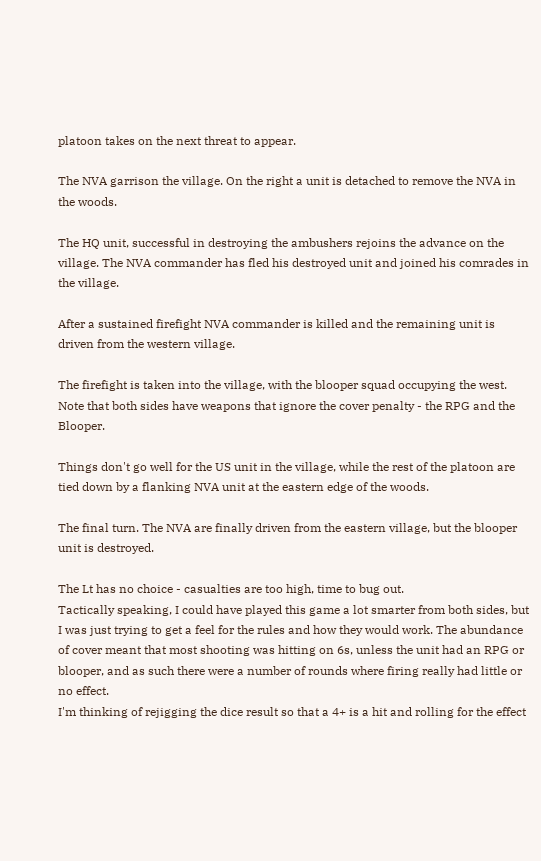platoon takes on the next threat to appear.

The NVA garrison the village. On the right a unit is detached to remove the NVA in the woods.

The HQ unit, successful in destroying the ambushers rejoins the advance on the village. The NVA commander has fled his destroyed unit and joined his comrades in the village.

After a sustained firefight NVA commander is killed and the remaining unit is driven from the western village.

The firefight is taken into the village, with the blooper squad occupying the west. Note that both sides have weapons that ignore the cover penalty - the RPG and the Blooper.

Things don't go well for the US unit in the village, while the rest of the platoon are tied down by a flanking NVA unit at the eastern edge of the woods.

The final turn. The NVA are finally driven from the eastern village, but the blooper unit is destroyed.

The Lt has no choice - casualties are too high, time to bug out.
Tactically speaking, I could have played this game a lot smarter from both sides, but I was just trying to get a feel for the rules and how they would work. The abundance of cover meant that most shooting was hitting on 6s, unless the unit had an RPG or blooper, and as such there were a number of rounds where firing really had little or no effect.
I'm thinking of rejigging the dice result so that a 4+ is a hit and rolling for the effect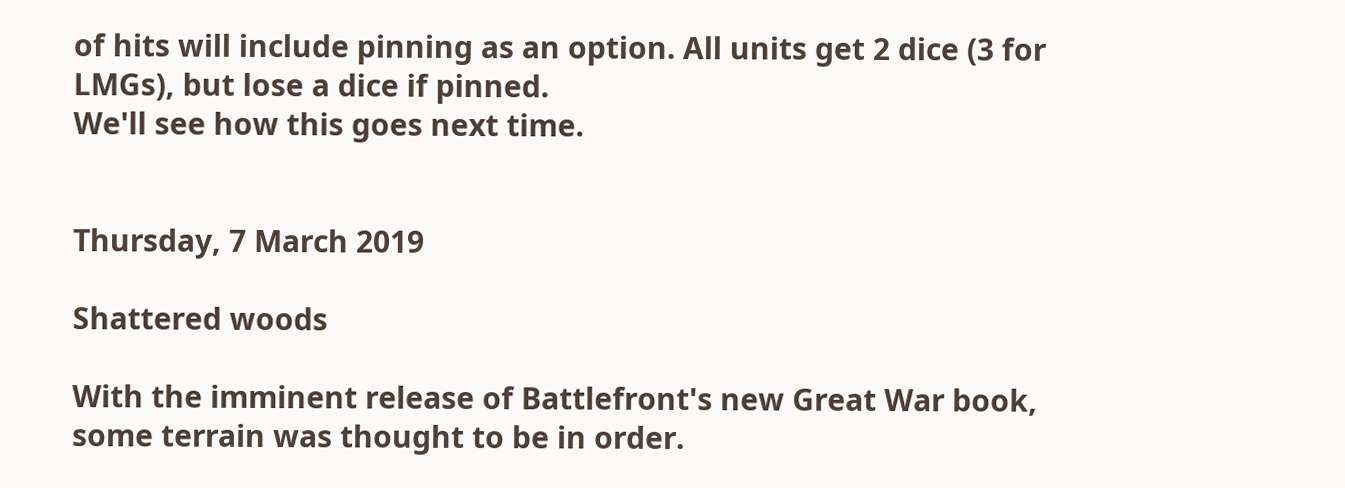of hits will include pinning as an option. All units get 2 dice (3 for LMGs), but lose a dice if pinned.
We'll see how this goes next time.


Thursday, 7 March 2019

Shattered woods

With the imminent release of Battlefront's new Great War book, some terrain was thought to be in order.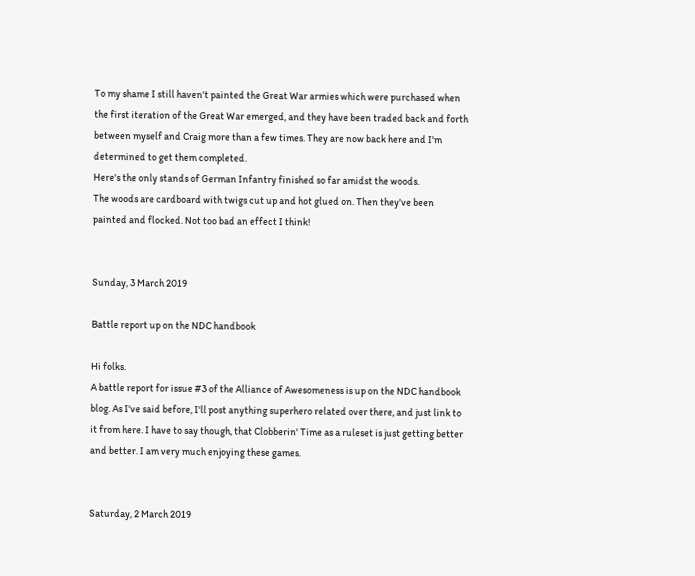To my shame I still haven't painted the Great War armies which were purchased when the first iteration of the Great War emerged, and they have been traded back and forth between myself and Craig more than a few times. They are now back here and I'm determined to get them completed.
Here's the only stands of German Infantry finished so far amidst the woods.
The woods are cardboard with twigs cut up and hot glued on. Then they've been painted and flocked. Not too bad an effect I think!


Sunday, 3 March 2019

Battle report up on the NDC handbook

Hi folks.
A battle report for issue #3 of the Alliance of Awesomeness is up on the NDC handbook blog. As I've said before, I'll post anything superhero related over there, and just link to it from here. I have to say though, that Clobberin' Time as a ruleset is just getting better and better. I am very much enjoying these games.


Saturday, 2 March 2019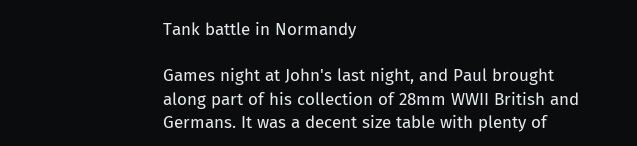Tank battle in Normandy

Games night at John's last night, and Paul brought along part of his collection of 28mm WWII British and Germans. It was a decent size table with plenty of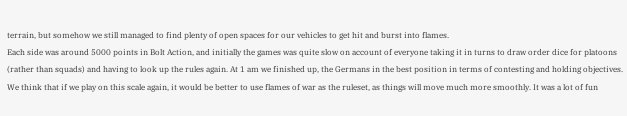terrain, but somehow we still managed to find plenty of open spaces for our vehicles to get hit and burst into flames.
Each side was around 5000 points in Bolt Action, and initially the games was quite slow on account of everyone taking it in turns to draw order dice for platoons (rather than squads) and having to look up the rules again. At 1 am we finished up, the Germans in the best position in terms of contesting and holding objectives. We think that if we play on this scale again, it would be better to use flames of war as the ruleset, as things will move much more smoothly. It was a lot of fun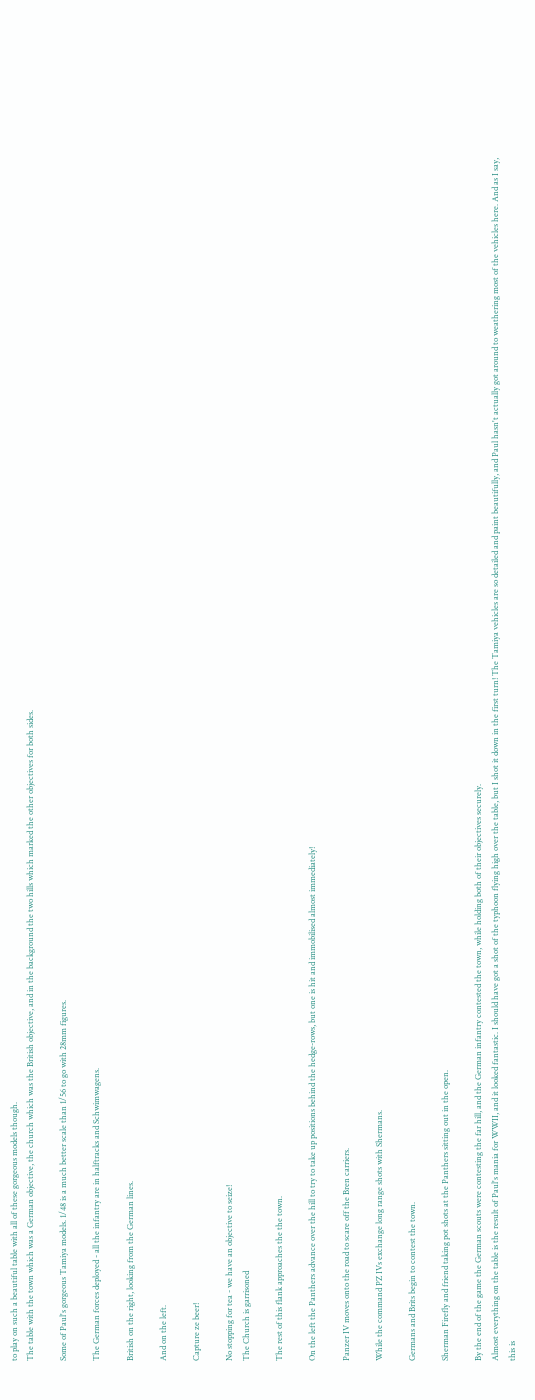to play on such a beautiful table with all of these gorgeous models though.
The table with the town which was a German objective, the church which was the British objective, and in the background the two hills which marked the other objectives for both sides.

Some of Paul's gorgeous Tamiya models. 1/48 is a much better scale than 1/56 to go with 28mm figures.

The German forces deployed - all the infantry are in halftracks and Schwimwagens.

British on the right, looking from the German lines.

And on the left.

Capture ze beer!

No stopping for tea - we have an objective to seize!
The Church is garrisoned

The rest of this flank approaches the the town.

On the left the Panthers advance over the hill to try to take up positions behind the hedge-rows, but one is hit and immobilised almost immediately!

Panzer IV moves onto the road to scare off the Bren carriers.

While the command PZ IVs exchange long range shots with Shermans.

Germans and Brits begin to contest the town.

Sherman Firefly and friend taking pot shots at the Panthers sitting out in the open.

By the end of the game the German scouts were contesting the far hill, and the German infantry contested the town, while holding both of their objectives securely.
Almost everything on the table is the result of Paul's mania for WWII, and it looked fantastic. I should have got a shot of the typhoon flying high over the table, but I shot it down in the first turn! The Tamiya vehicles are so detailed and paint beautifully, and Paul hasn't actually got around to weathering most of the vehicles here. And as I say, this is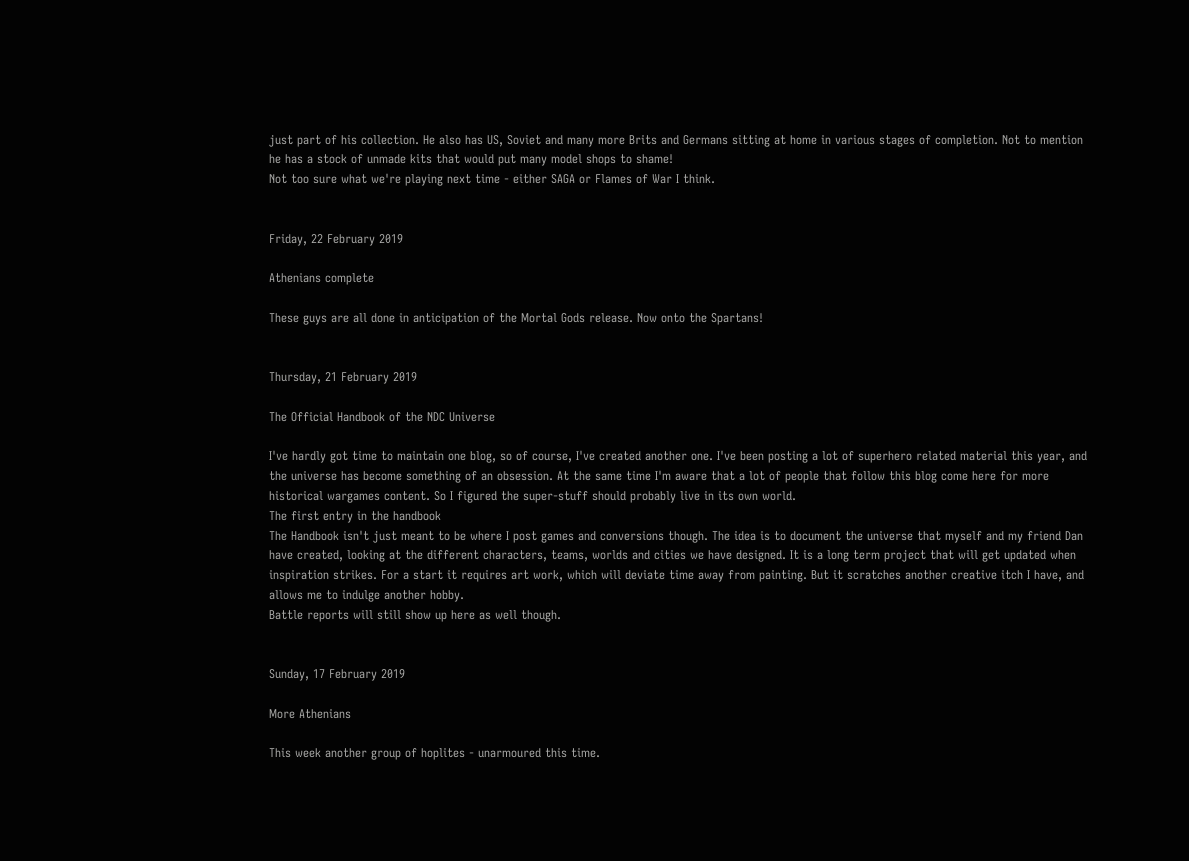just part of his collection. He also has US, Soviet and many more Brits and Germans sitting at home in various stages of completion. Not to mention he has a stock of unmade kits that would put many model shops to shame!
Not too sure what we're playing next time - either SAGA or Flames of War I think.


Friday, 22 February 2019

Athenians complete

These guys are all done in anticipation of the Mortal Gods release. Now onto the Spartans!


Thursday, 21 February 2019

The Official Handbook of the NDC Universe

I've hardly got time to maintain one blog, so of course, I've created another one. I've been posting a lot of superhero related material this year, and the universe has become something of an obsession. At the same time I'm aware that a lot of people that follow this blog come here for more historical wargames content. So I figured the super-stuff should probably live in its own world.
The first entry in the handbook
The Handbook isn't just meant to be where I post games and conversions though. The idea is to document the universe that myself and my friend Dan have created, looking at the different characters, teams, worlds and cities we have designed. It is a long term project that will get updated when inspiration strikes. For a start it requires art work, which will deviate time away from painting. But it scratches another creative itch I have, and allows me to indulge another hobby.
Battle reports will still show up here as well though.


Sunday, 17 February 2019

More Athenians

This week another group of hoplites - unarmoured this time.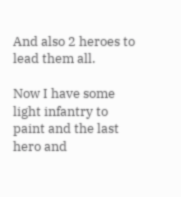And also 2 heroes to lead them all.

Now I have some light infantry to paint and the last hero and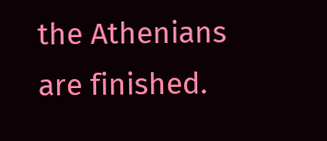the Athenians are finished.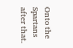Onto the Spartans after that.